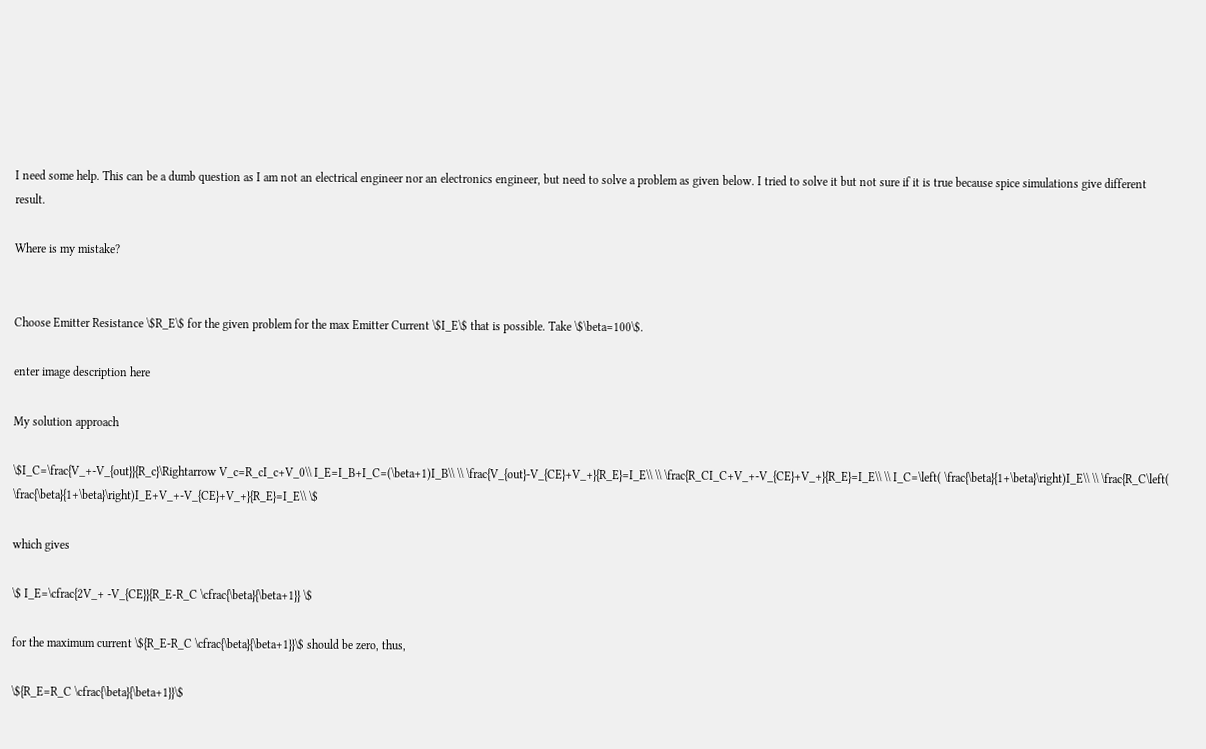I need some help. This can be a dumb question as I am not an electrical engineer nor an electronics engineer, but need to solve a problem as given below. I tried to solve it but not sure if it is true because spice simulations give different result.

Where is my mistake?


Choose Emitter Resistance \$R_E\$ for the given problem for the max Emitter Current \$I_E\$ that is possible. Take \$\beta=100\$.

enter image description here

My solution approach

\$I_C=\frac{V_+-V_{out}}{R_c}\Rightarrow V_c=R_cI_c+V_0\\ I_E=I_B+I_C=(\beta+1)I_B\\ \\ \frac{V_{out}-V_{CE}+V_+}{R_E}=I_E\\ \\ \frac{R_CI_C+V_+-V_{CE}+V_+}{R_E}=I_E\\ \\ I_C=\left( \frac{\beta}{1+\beta}\right)I_E\\ \\ \frac{R_C\left( \frac{\beta}{1+\beta}\right)I_E+V_+-V_{CE}+V_+}{R_E}=I_E\\ \$

which gives

\$ I_E=\cfrac{2V_+ -V_{CE}}{R_E-R_C \cfrac{\beta}{\beta+1}} \$

for the maximum current \${R_E-R_C \cfrac{\beta}{\beta+1}}\$ should be zero, thus,

\${R_E=R_C \cfrac{\beta}{\beta+1}}\$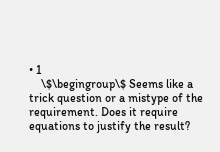• 1
    \$\begingroup\$ Seems like a trick question or a mistype of the requirement. Does it require equations to justify the result?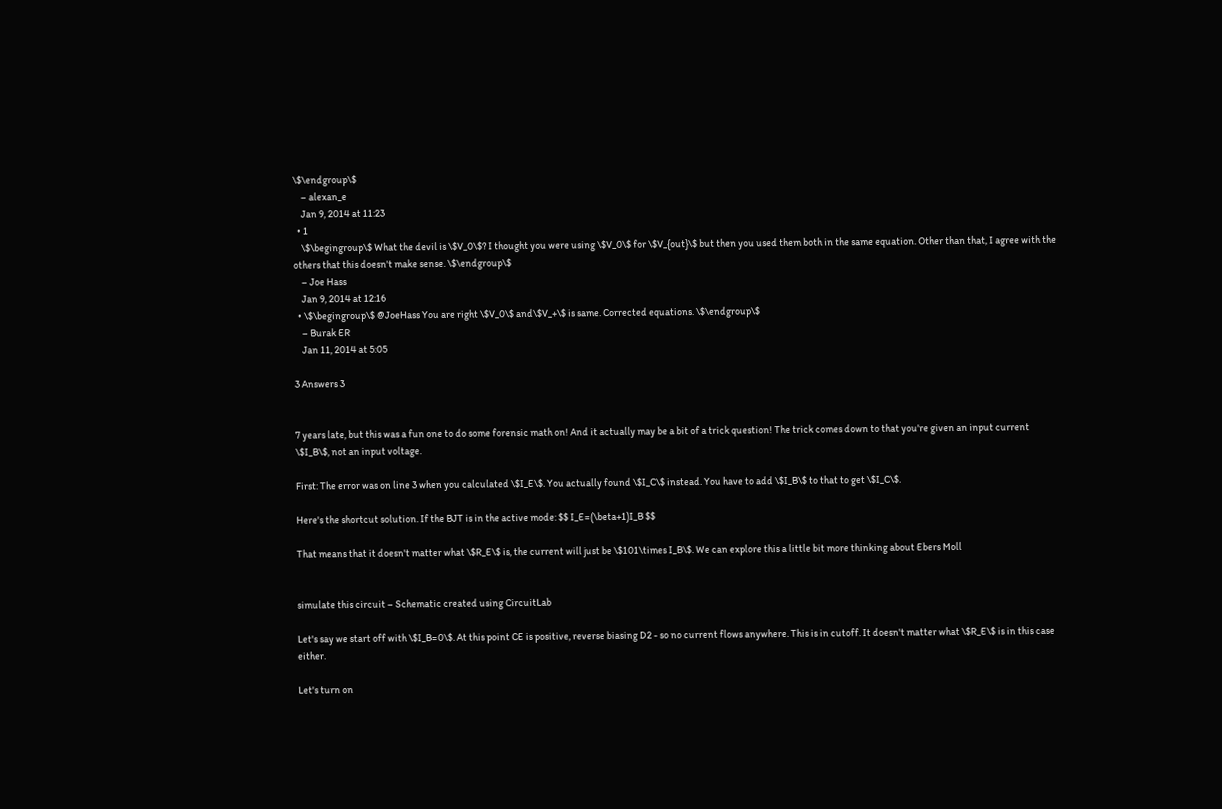\$\endgroup\$
    – alexan_e
    Jan 9, 2014 at 11:23
  • 1
    \$\begingroup\$ What the devil is \$V_0\$? I thought you were using \$V_0\$ for \$V_{out}\$ but then you used them both in the same equation. Other than that, I agree with the others that this doesn't make sense. \$\endgroup\$
    – Joe Hass
    Jan 9, 2014 at 12:16
  • \$\begingroup\$ @JoeHass You are right \$V_0\$ and\$V_+\$ is same. Corrected equations. \$\endgroup\$
    – Burak ER
    Jan 11, 2014 at 5:05

3 Answers 3


7 years late, but this was a fun one to do some forensic math on! And it actually may be a bit of a trick question! The trick comes down to that you're given an input current \$I_B\$, not an input voltage.

First: The error was on line 3 when you calculated \$I_E\$. You actually found \$I_C\$ instead. You have to add \$I_B\$ to that to get \$I_C\$.

Here's the shortcut solution. If the BJT is in the active mode: $$ I_E=(\beta+1)I_B $$

That means that it doesn't matter what \$R_E\$ is, the current will just be \$101\times I_B\$. We can explore this a little bit more thinking about Ebers Moll


simulate this circuit – Schematic created using CircuitLab

Let's say we start off with \$I_B=0\$. At this point CE is positive, reverse biasing D2 - so no current flows anywhere. This is in cutoff. It doesn't matter what \$R_E\$ is in this case either.

Let's turn on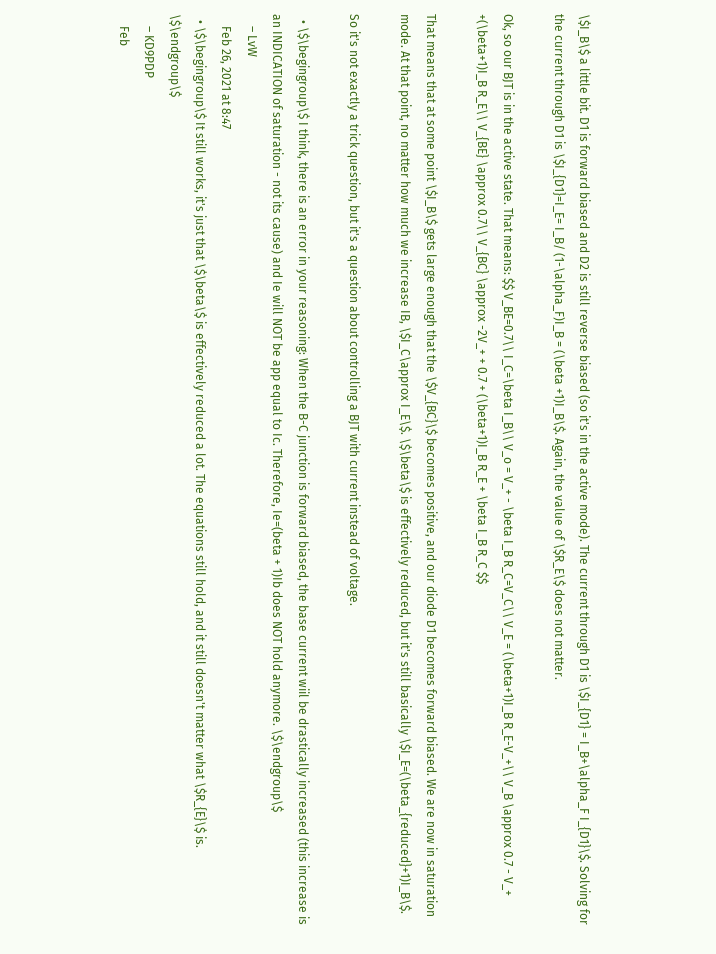\$I_B\$ a little bit. D1 is forward biased and D2 is still reverse biased (so it's in the active mode). The current through D1 is \$I_{D1} = I_B+\alpha_F I_{D1}\$. Solving for the current through D1 is \$I_{D1}=I_E= I_B/ (1-\alpha_F)I_B = (\beta +1)I_B\$. Again, the value of \$R_E\$ does not matter.

Ok, so our BJT is in the active state. That means: $$ V_BE=0.7\\ I_C=\beta I_B\\ V_o = V_+ - \beta I_B R_C=V_C\\ V_E = (\beta+1)I_B R_E-V_+\\ V_B \approx 0.7 - V_+ +(\beta+1)I_B R_E\\ V_{BE} \approx 0.7\\ V_{BC} \approx -2V_+ + 0.7 + (\beta+1)I_B R_E + \beta I_B R_C $$

That means that at some point \$I_B\$ gets large enough that the \$V_{BC}\$ becomes positive, and our diode D1 becomes forward biased. We are now in saturation mode. At that point, no matter how much we increase IB, \$I_C\approx I_E\$. \$\beta\$ is effectively reduced, but it's still basically \$I_E=(\beta_{reduced}+1)I_B\$.

So it's not exactly a trick question, but it's a question about controlling a BJT with current instead of voltage.

  • \$\begingroup\$ I think, there is an error in your reasoning: When the B-C junction is forward biased, the base current wiil be drastically increased (this increase is an INDICATION of saturation - not its cause) and Ie will NOT be app equal to Ic. Therefore, Ie=(beta + 1)Ib does NOT hold anymore. \$\endgroup\$
    – LvW
    Feb 26, 2021 at 8:47
  • \$\begingroup\$ It still works, it's just that \$\beta\$ is effectively reduced a lot. The equations still hold, and it still doesn't matter what \$R_{E}\$ is. \$\endgroup\$
    – KD9PDP
    Feb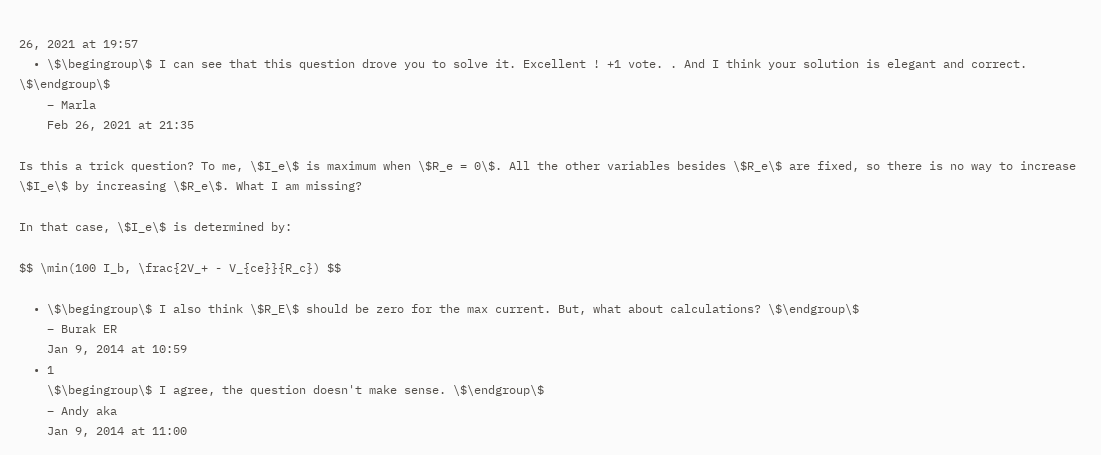26, 2021 at 19:57
  • \$\begingroup\$ I can see that this question drove you to solve it. Excellent ! +1 vote. . And I think your solution is elegant and correct. \$\endgroup\$
    – Marla
    Feb 26, 2021 at 21:35

Is this a trick question? To me, \$I_e\$ is maximum when \$R_e = 0\$. All the other variables besides \$R_e\$ are fixed, so there is no way to increase \$I_e\$ by increasing \$R_e\$. What I am missing?

In that case, \$I_e\$ is determined by:

$$ \min(100 I_b, \frac{2V_+ - V_{ce}}{R_c}) $$

  • \$\begingroup\$ I also think \$R_E\$ should be zero for the max current. But, what about calculations? \$\endgroup\$
    – Burak ER
    Jan 9, 2014 at 10:59
  • 1
    \$\begingroup\$ I agree, the question doesn't make sense. \$\endgroup\$
    – Andy aka
    Jan 9, 2014 at 11:00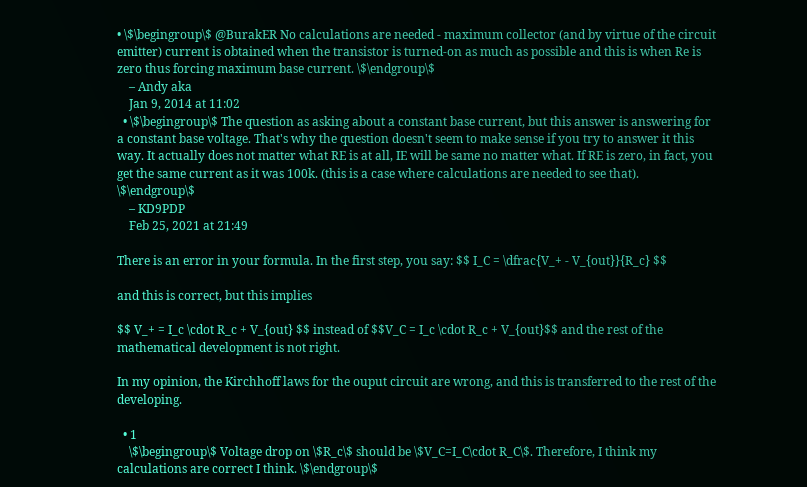• \$\begingroup\$ @BurakER No calculations are needed - maximum collector (and by virtue of the circuit emitter) current is obtained when the transistor is turned-on as much as possible and this is when Re is zero thus forcing maximum base current. \$\endgroup\$
    – Andy aka
    Jan 9, 2014 at 11:02
  • \$\begingroup\$ The question as asking about a constant base current, but this answer is answering for a constant base voltage. That's why the question doesn't seem to make sense if you try to answer it this way. It actually does not matter what RE is at all, IE will be same no matter what. If RE is zero, in fact, you get the same current as it was 100k. (this is a case where calculations are needed to see that). \$\endgroup\$
    – KD9PDP
    Feb 25, 2021 at 21:49

There is an error in your formula. In the first step, you say: $$ I_C = \dfrac{V_+ - V_{out}}{R_c} $$

and this is correct, but this implies

$$ V_+ = I_c \cdot R_c + V_{out} $$ instead of $$V_C = I_c \cdot R_c + V_{out}$$ and the rest of the mathematical development is not right.

In my opinion, the Kirchhoff laws for the ouput circuit are wrong, and this is transferred to the rest of the developing.

  • 1
    \$\begingroup\$ Voltage drop on \$R_c\$ should be \$V_C=I_C\cdot R_C\$. Therefore, I think my calculations are correct I think. \$\endgroup\$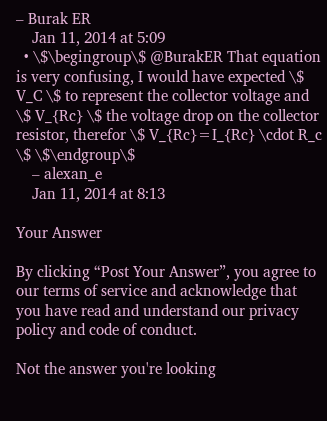– Burak ER
    Jan 11, 2014 at 5:09
  • \$\begingroup\$ @BurakER That equation is very confusing, I would have expected \$ V_C \$ to represent the collector voltage and \$ V_{Rc} \$ the voltage drop on the collector resistor, therefor \$ V_{Rc}=I_{Rc} \cdot R_c \$ \$\endgroup\$
    – alexan_e
    Jan 11, 2014 at 8:13

Your Answer

By clicking “Post Your Answer”, you agree to our terms of service and acknowledge that you have read and understand our privacy policy and code of conduct.

Not the answer you're looking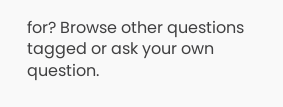for? Browse other questions tagged or ask your own question.